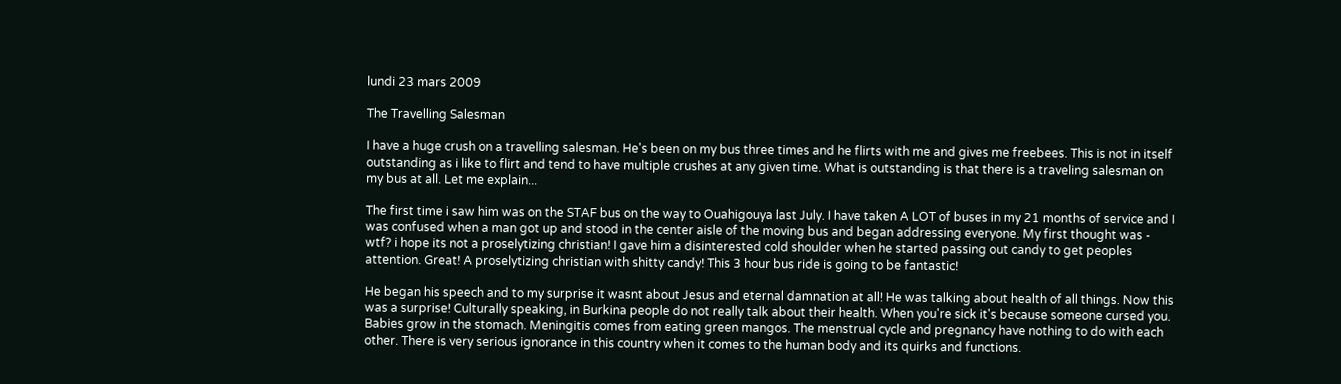lundi 23 mars 2009

The Travelling Salesman

I have a huge crush on a travelling salesman. He's been on my bus three times and he flirts with me and gives me freebees. This is not in itself outstanding as i like to flirt and tend to have multiple crushes at any given time. What is outstanding is that there is a traveling salesman on my bus at all. Let me explain...

The first time i saw him was on the STAF bus on the way to Ouahigouya last July. I have taken A LOT of buses in my 21 months of service and I was confused when a man got up and stood in the center aisle of the moving bus and began addressing everyone. My first thought was - wtf? i hope its not a proselytizing christian! I gave him a disinterested cold shoulder when he started passing out candy to get peoples attention. Great! A proselytizing christian with shitty candy! This 3 hour bus ride is going to be fantastic!

He began his speech and to my surprise it wasnt about Jesus and eternal damnation at all! He was talking about health of all things. Now this was a surprise! Culturally speaking, in Burkina people do not really talk about their health. When you're sick it's because someone cursed you. Babies grow in the stomach. Meningitis comes from eating green mangos. The menstrual cycle and pregnancy have nothing to do with each other. There is very serious ignorance in this country when it comes to the human body and its quirks and functions.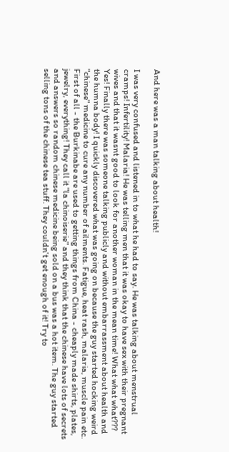And here was a man talking about health!

I was very confused and listened in to what he had to say. He was talking about menstrual cramps! Infertility! Malaria! He was telling men that it was okay to have sex with their pregnant wives and that it wasnt good to look for another woman in the mean time! What what what??? Yes! Finally there was someone talking publicly and without embarrassment about health and the humna body! I quickly discovered what was going on because the guy started hocking weird "chinese" medicine to cure any number of ailments. Fatigue, heat rash, malaria, muscle pain etc. First of all - the Burkinabe are used to getting things from China - cheaply made shirts, plates, jewelry, everything! They call it "la chinoiserie" and they think that the chinese have lots of secrets and answers so random chinese medicine being sold on a bus was a hot item. The guy started selling tons of the chinese tea stuff. They couldn't get enough of it! Try to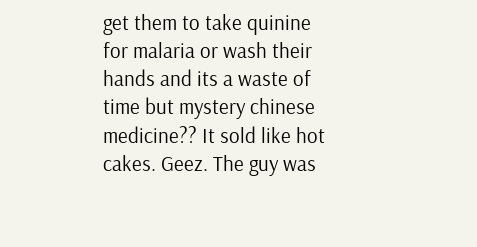get them to take quinine for malaria or wash their hands and its a waste of time but mystery chinese medicine?? It sold like hot cakes. Geez. The guy was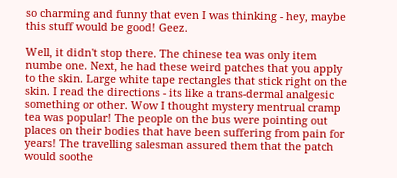so charming and funny that even I was thinking - hey, maybe this stuff would be good! Geez.

Well, it didn't stop there. The chinese tea was only item numbe one. Next, he had these weird patches that you apply to the skin. Large white tape rectangles that stick right on the skin. I read the directions - its like a trans-dermal analgesic something or other. Wow I thought mystery mentrual cramp tea was popular! The people on the bus were pointing out places on their bodies that have been suffering from pain for years! The travelling salesman assured them that the patch would soothe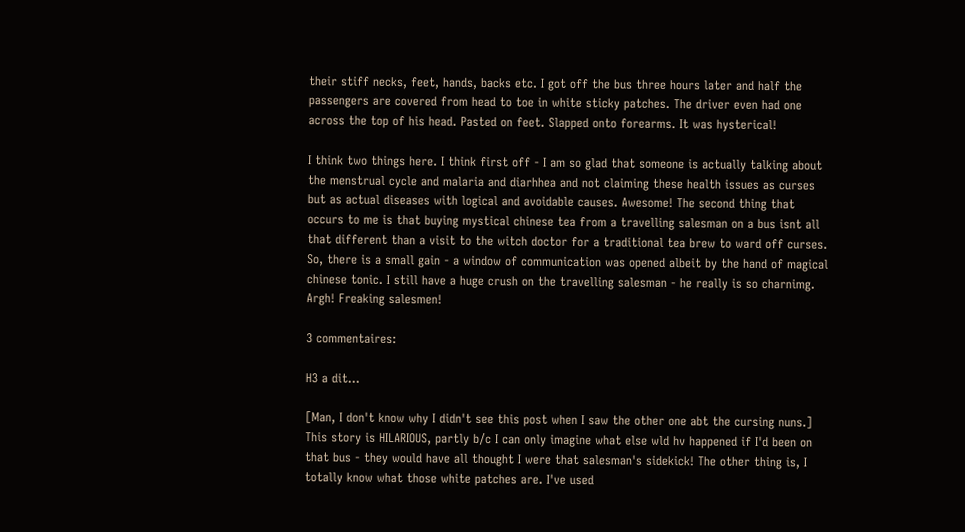their stiff necks, feet, hands, backs etc. I got off the bus three hours later and half the passengers are covered from head to toe in white sticky patches. The driver even had one across the top of his head. Pasted on feet. Slapped onto forearms. It was hysterical!

I think two things here. I think first off - I am so glad that someone is actually talking about the menstrual cycle and malaria and diarhhea and not claiming these health issues as curses but as actual diseases with logical and avoidable causes. Awesome! The second thing that occurs to me is that buying mystical chinese tea from a travelling salesman on a bus isnt all that different than a visit to the witch doctor for a traditional tea brew to ward off curses. So, there is a small gain - a window of communication was opened albeit by the hand of magical chinese tonic. I still have a huge crush on the travelling salesman - he really is so charnimg. Argh! Freaking salesmen!

3 commentaires:

H3 a dit…

[Man, I don't know why I didn't see this post when I saw the other one abt the cursing nuns.] This story is HILARIOUS, partly b/c I can only imagine what else wld hv happened if I'd been on that bus - they would have all thought I were that salesman's sidekick! The other thing is, I totally know what those white patches are. I've used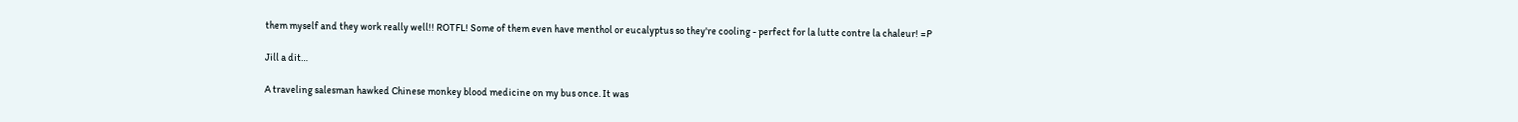them myself and they work really well!! ROTFL! Some of them even have menthol or eucalyptus so they're cooling - perfect for la lutte contre la chaleur! =P

Jill a dit…

A traveling salesman hawked Chinese monkey blood medicine on my bus once. It was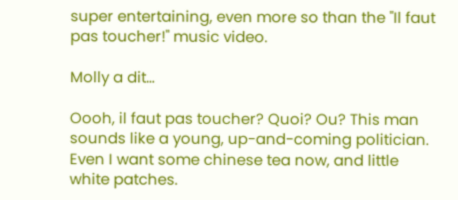super entertaining, even more so than the "Il faut pas toucher!" music video.

Molly a dit…

Oooh, il faut pas toucher? Quoi? Ou? This man sounds like a young, up-and-coming politician. Even I want some chinese tea now, and little white patches.